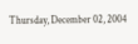Thursday, December 02, 2004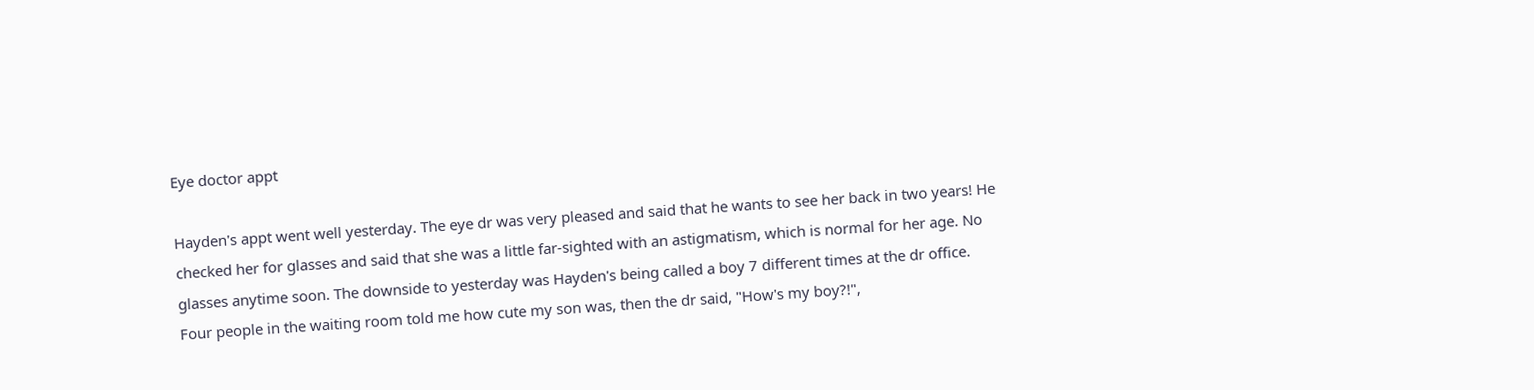Eye doctor appt

Hayden's appt went well yesterday. The eye dr was very pleased and said that he wants to see her back in two years! He checked her for glasses and said that she was a little far-sighted with an astigmatism, which is normal for her age. No glasses anytime soon. The downside to yesterday was Hayden's being called a boy 7 different times at the dr office. Four people in the waiting room told me how cute my son was, then the dr said, "How's my boy?!",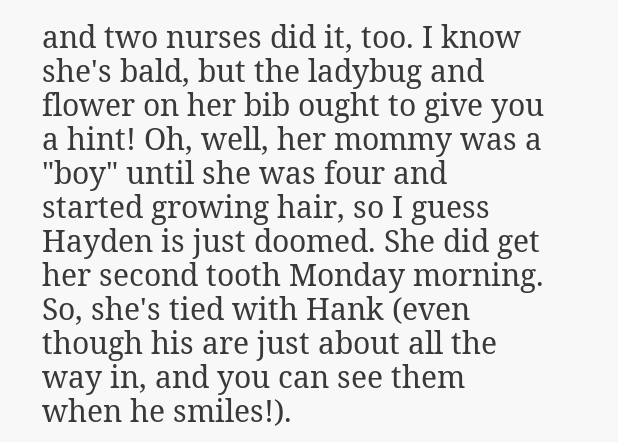and two nurses did it, too. I know she's bald, but the ladybug and flower on her bib ought to give you a hint! Oh, well, her mommy was a "boy" until she was four and started growing hair, so I guess Hayden is just doomed. She did get her second tooth Monday morning. So, she's tied with Hank (even though his are just about all the way in, and you can see them when he smiles!).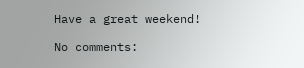Have a great weekend!

No comments: